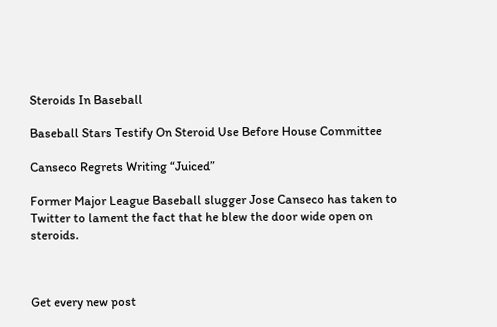Steroids In Baseball

Baseball Stars Testify On Steroid Use Before House Committee

Canseco Regrets Writing “Juiced”

Former Major League Baseball slugger Jose Canseco has taken to Twitter to lament the fact that he blew the door wide open on steroids.



Get every new post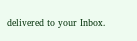delivered to your Inbox.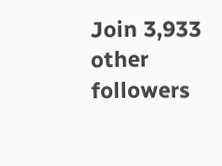Join 3,933 other followers